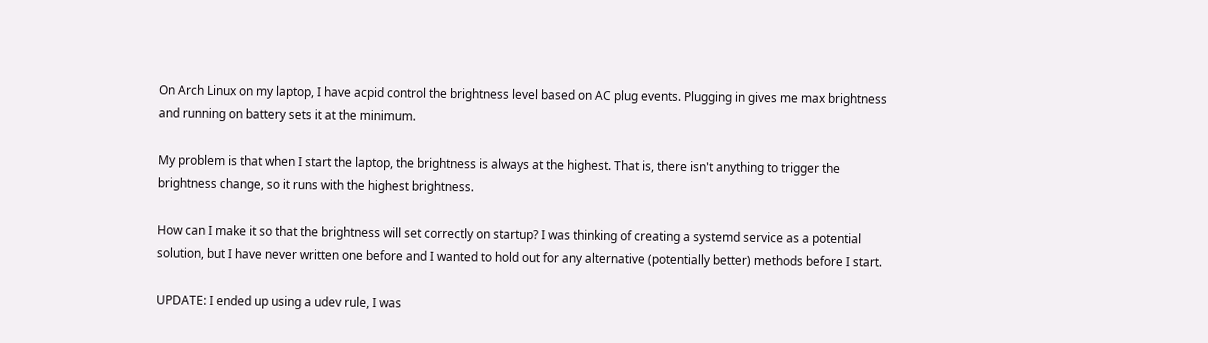On Arch Linux on my laptop, I have acpid control the brightness level based on AC plug events. Plugging in gives me max brightness and running on battery sets it at the minimum.

My problem is that when I start the laptop, the brightness is always at the highest. That is, there isn't anything to trigger the brightness change, so it runs with the highest brightness.

How can I make it so that the brightness will set correctly on startup? I was thinking of creating a systemd service as a potential solution, but I have never written one before and I wanted to hold out for any alternative (potentially better) methods before I start.

UPDATE: I ended up using a udev rule, I was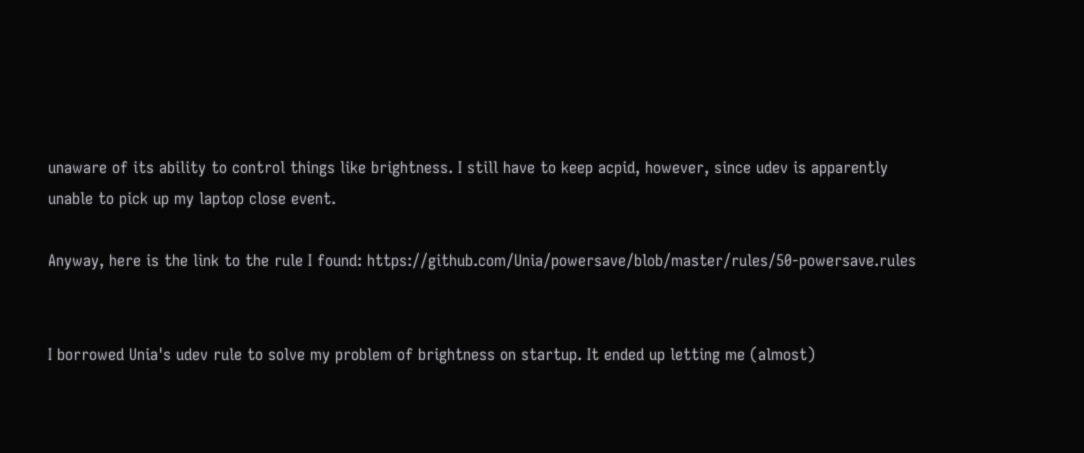unaware of its ability to control things like brightness. I still have to keep acpid, however, since udev is apparently unable to pick up my laptop close event.

Anyway, here is the link to the rule I found: https://github.com/Unia/powersave/blob/master/rules/50-powersave.rules


I borrowed Unia's udev rule to solve my problem of brightness on startup. It ended up letting me (almost)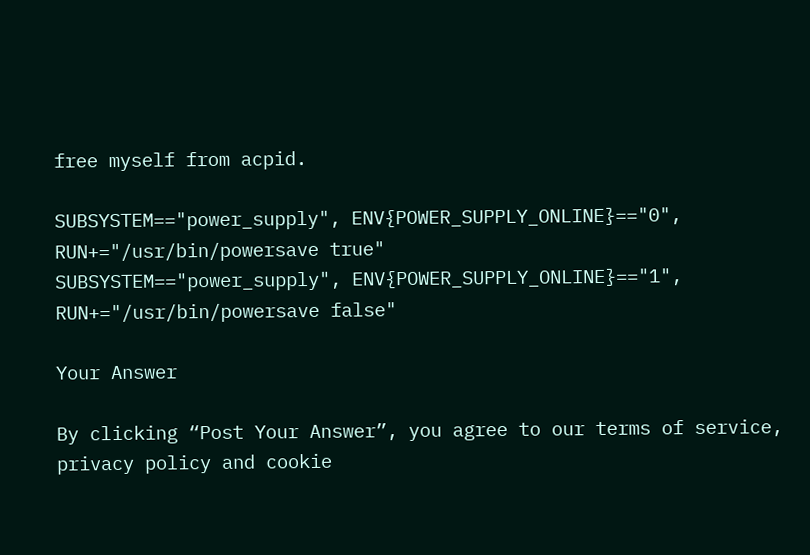free myself from acpid.

SUBSYSTEM=="power_supply", ENV{POWER_SUPPLY_ONLINE}=="0", RUN+="/usr/bin/powersave true"
SUBSYSTEM=="power_supply", ENV{POWER_SUPPLY_ONLINE}=="1", RUN+="/usr/bin/powersave false"

Your Answer

By clicking “Post Your Answer”, you agree to our terms of service, privacy policy and cookie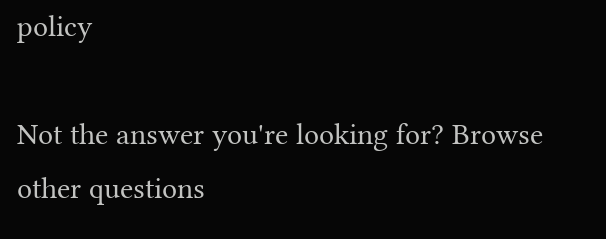policy

Not the answer you're looking for? Browse other questions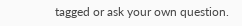tagged or ask your own question.